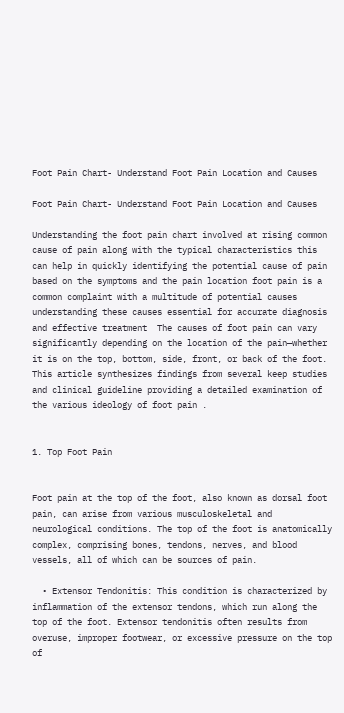Foot Pain Chart- Understand Foot Pain Location and Causes

Foot Pain Chart- Understand Foot Pain Location and Causes

Understanding the foot pain chart involved at rising common cause of pain along with the typical characteristics this can help in quickly identifying the potential cause of pain based on the symptoms and the pain location foot pain is a common complaint with a multitude of potential causes understanding these causes essential for accurate diagnosis and effective treatment  The causes of foot pain can vary significantly depending on the location of the pain—whether it is on the top, bottom, side, front, or back of the foot. This article synthesizes findings from several keep studies and clinical guideline providing a detailed examination of the various ideology of foot pain .


1. Top Foot Pain


Foot pain at the top of the foot, also known as dorsal foot pain, can arise from various musculoskeletal and neurological conditions. The top of the foot is anatomically complex, comprising bones, tendons, nerves, and blood vessels, all of which can be sources of pain.

  • Extensor Tendonitis: This condition is characterized by inflammation of the extensor tendons, which run along the top of the foot. Extensor tendonitis often results from overuse, improper footwear, or excessive pressure on the top of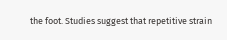the foot. Studies suggest that repetitive strain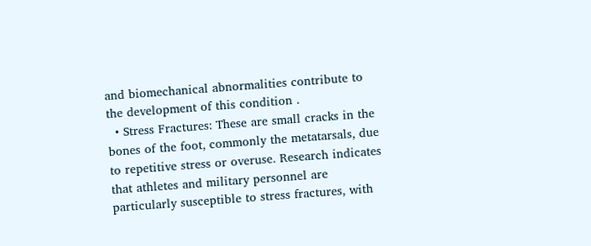and biomechanical abnormalities contribute to the development of this condition .
  • Stress Fractures: These are small cracks in the bones of the foot, commonly the metatarsals, due to repetitive stress or overuse. Research indicates that athletes and military personnel are particularly susceptible to stress fractures, with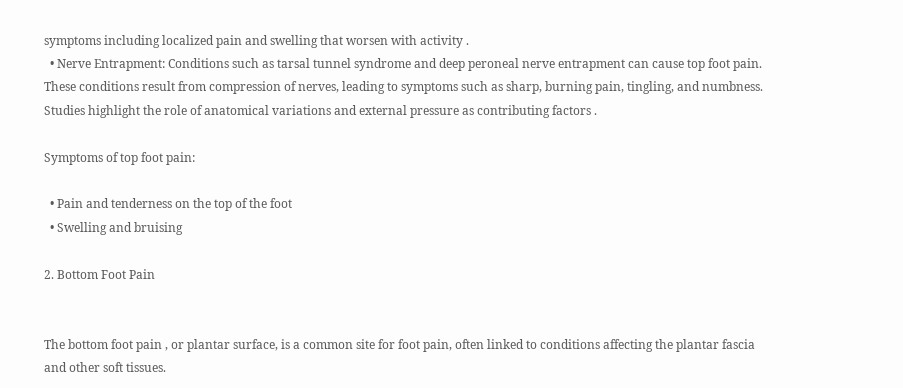symptoms including localized pain and swelling that worsen with activity .
  • Nerve Entrapment: Conditions such as tarsal tunnel syndrome and deep peroneal nerve entrapment can cause top foot pain. These conditions result from compression of nerves, leading to symptoms such as sharp, burning pain, tingling, and numbness. Studies highlight the role of anatomical variations and external pressure as contributing factors .

Symptoms of top foot pain:

  • Pain and tenderness on the top of the foot
  • Swelling and bruising

2. Bottom Foot Pain


The bottom foot pain , or plantar surface, is a common site for foot pain, often linked to conditions affecting the plantar fascia and other soft tissues.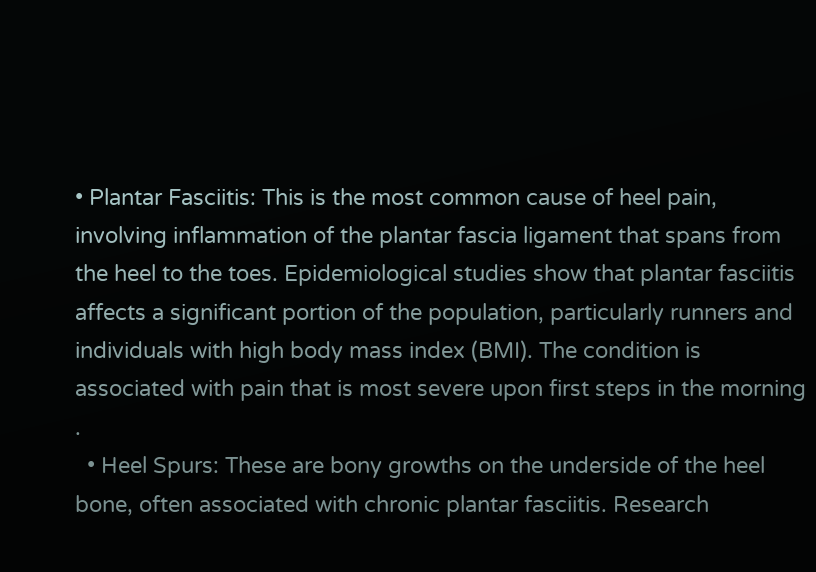• Plantar Fasciitis: This is the most common cause of heel pain, involving inflammation of the plantar fascia ligament that spans from the heel to the toes. Epidemiological studies show that plantar fasciitis affects a significant portion of the population, particularly runners and individuals with high body mass index (BMI). The condition is associated with pain that is most severe upon first steps in the morning .
  • Heel Spurs: These are bony growths on the underside of the heel bone, often associated with chronic plantar fasciitis. Research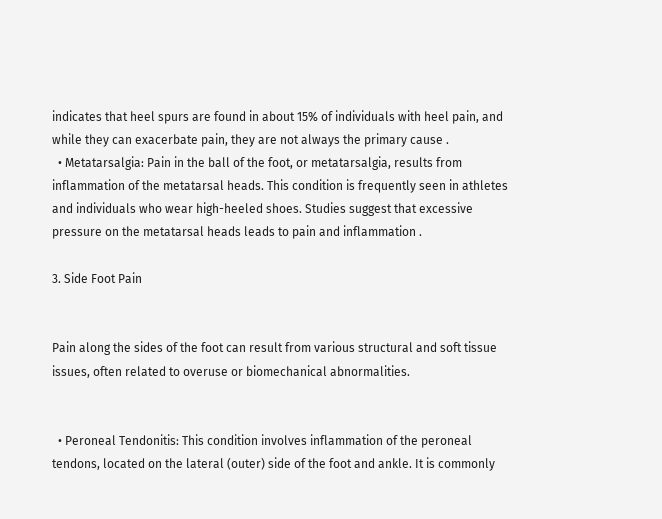indicates that heel spurs are found in about 15% of individuals with heel pain, and while they can exacerbate pain, they are not always the primary cause .
  • Metatarsalgia: Pain in the ball of the foot, or metatarsalgia, results from inflammation of the metatarsal heads. This condition is frequently seen in athletes and individuals who wear high-heeled shoes. Studies suggest that excessive pressure on the metatarsal heads leads to pain and inflammation .

3. Side Foot Pain


Pain along the sides of the foot can result from various structural and soft tissue issues, often related to overuse or biomechanical abnormalities.


  • Peroneal Tendonitis: This condition involves inflammation of the peroneal tendons, located on the lateral (outer) side of the foot and ankle. It is commonly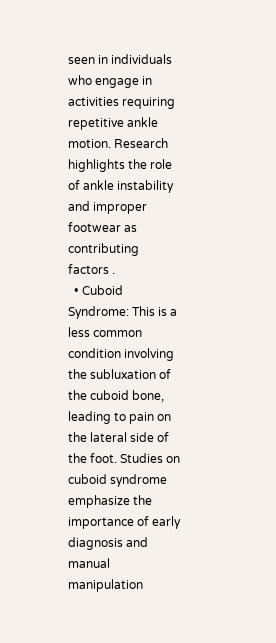seen in individuals who engage in activities requiring repetitive ankle motion. Research highlights the role of ankle instability and improper footwear as contributing factors .
  • Cuboid Syndrome: This is a less common condition involving the subluxation of the cuboid bone, leading to pain on the lateral side of the foot. Studies on cuboid syndrome emphasize the importance of early diagnosis and manual manipulation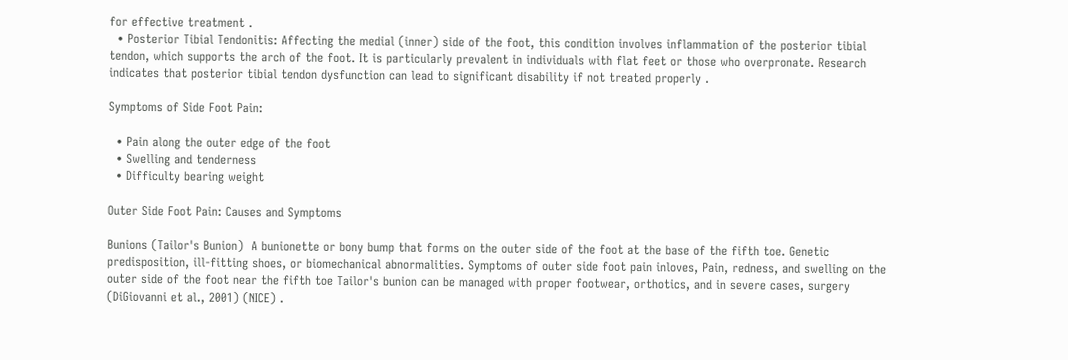for effective treatment .
  • Posterior Tibial Tendonitis: Affecting the medial (inner) side of the foot, this condition involves inflammation of the posterior tibial tendon, which supports the arch of the foot. It is particularly prevalent in individuals with flat feet or those who overpronate. Research indicates that posterior tibial tendon dysfunction can lead to significant disability if not treated properly .

Symptoms of Side Foot Pain:

  • Pain along the outer edge of the foot
  • Swelling and tenderness
  • Difficulty bearing weight

Outer Side Foot Pain: Causes and Symptoms

Bunions (Tailor's Bunion)  A bunionette or bony bump that forms on the outer side of the foot at the base of the fifth toe. Genetic predisposition, ill-fitting shoes, or biomechanical abnormalities. Symptoms of outer side foot pain inloves, Pain, redness, and swelling on the outer side of the foot near the fifth toe Tailor's bunion can be managed with proper footwear, orthotics, and in severe cases, surgery (DiGiovanni et al., 2001) (NICE) .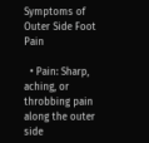Symptoms of Outer Side Foot Pain

  • Pain: Sharp, aching, or throbbing pain along the outer side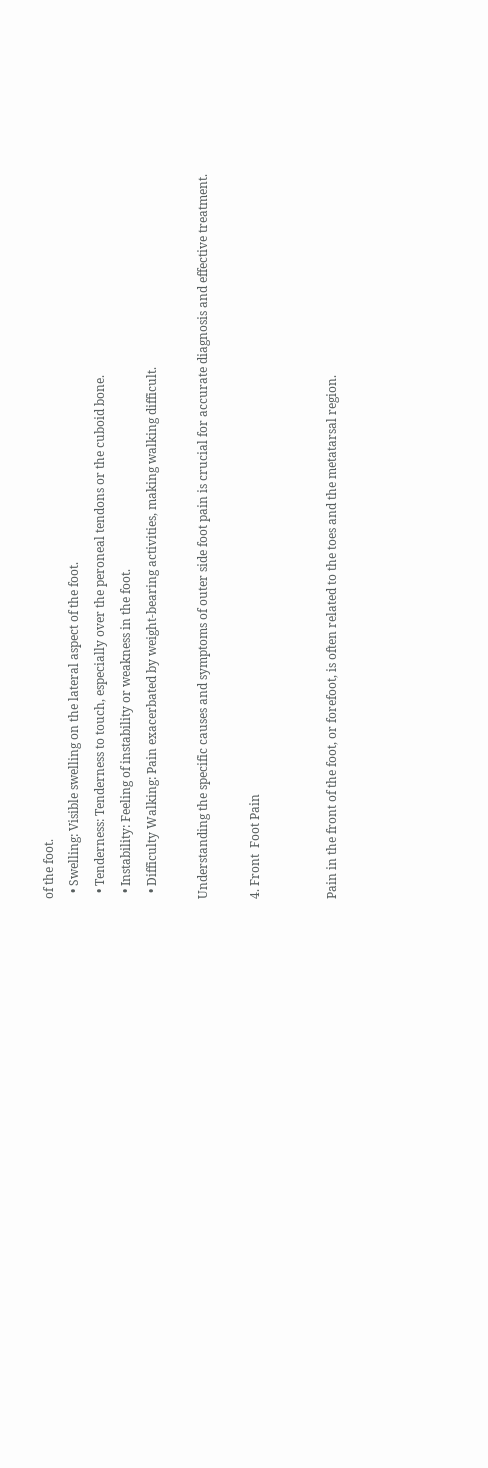of the foot.
  • Swelling: Visible swelling on the lateral aspect of the foot.
  • Tenderness: Tenderness to touch, especially over the peroneal tendons or the cuboid bone.
  • Instability: Feeling of instability or weakness in the foot.
  • Difficulty Walking: Pain exacerbated by weight-bearing activities, making walking difficult.

Understanding the specific causes and symptoms of outer side foot pain is crucial for accurate diagnosis and effective treatment.

4. Front  Foot Pain


Pain in the front of the foot, or forefoot, is often related to the toes and the metatarsal region.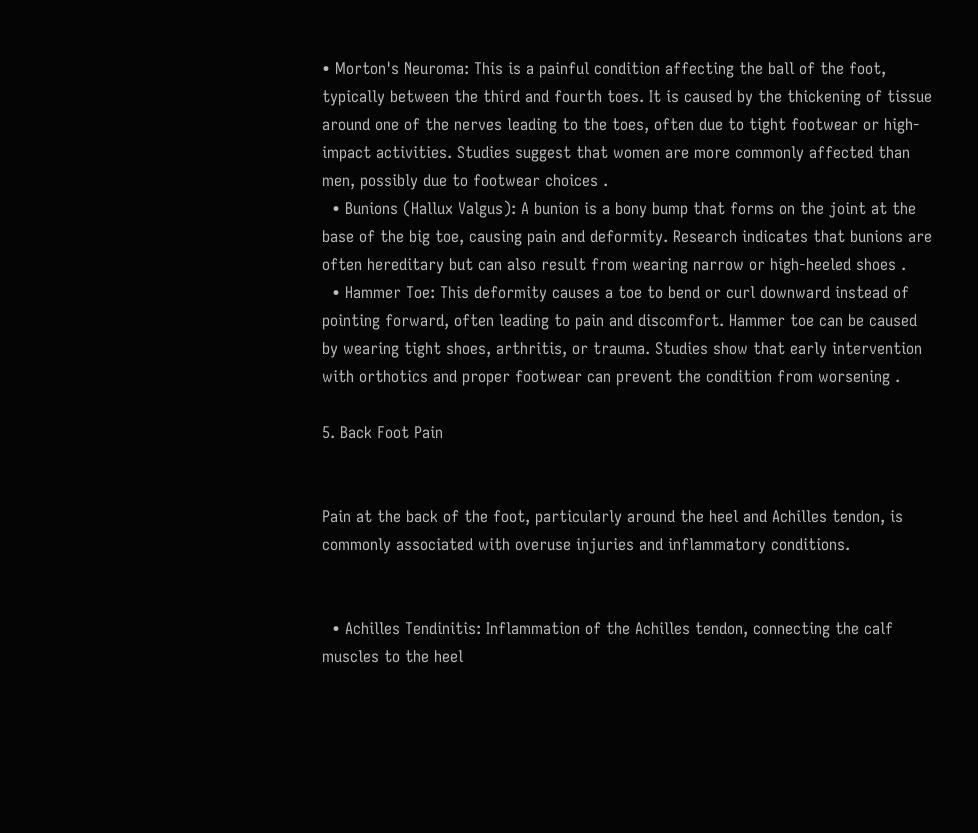• Morton's Neuroma: This is a painful condition affecting the ball of the foot, typically between the third and fourth toes. It is caused by the thickening of tissue around one of the nerves leading to the toes, often due to tight footwear or high-impact activities. Studies suggest that women are more commonly affected than men, possibly due to footwear choices .
  • Bunions (Hallux Valgus): A bunion is a bony bump that forms on the joint at the base of the big toe, causing pain and deformity. Research indicates that bunions are often hereditary but can also result from wearing narrow or high-heeled shoes .
  • Hammer Toe: This deformity causes a toe to bend or curl downward instead of pointing forward, often leading to pain and discomfort. Hammer toe can be caused by wearing tight shoes, arthritis, or trauma. Studies show that early intervention with orthotics and proper footwear can prevent the condition from worsening .

5. Back Foot Pain


Pain at the back of the foot, particularly around the heel and Achilles tendon, is commonly associated with overuse injuries and inflammatory conditions.


  • Achilles Tendinitis: Inflammation of the Achilles tendon, connecting the calf muscles to the heel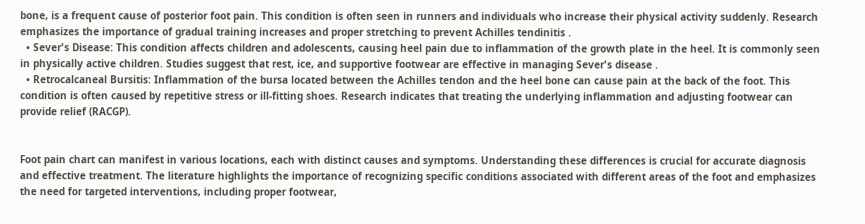bone, is a frequent cause of posterior foot pain. This condition is often seen in runners and individuals who increase their physical activity suddenly. Research emphasizes the importance of gradual training increases and proper stretching to prevent Achilles tendinitis .
  • Sever's Disease: This condition affects children and adolescents, causing heel pain due to inflammation of the growth plate in the heel. It is commonly seen in physically active children. Studies suggest that rest, ice, and supportive footwear are effective in managing Sever's disease .
  • Retrocalcaneal Bursitis: Inflammation of the bursa located between the Achilles tendon and the heel bone can cause pain at the back of the foot. This condition is often caused by repetitive stress or ill-fitting shoes. Research indicates that treating the underlying inflammation and adjusting footwear can provide relief (RACGP).


Foot pain chart can manifest in various locations, each with distinct causes and symptoms. Understanding these differences is crucial for accurate diagnosis and effective treatment. The literature highlights the importance of recognizing specific conditions associated with different areas of the foot and emphasizes the need for targeted interventions, including proper footwear,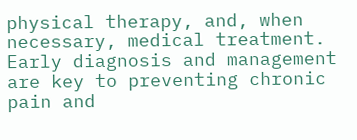physical therapy, and, when necessary, medical treatment. Early diagnosis and management are key to preventing chronic pain and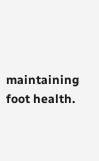maintaining foot health.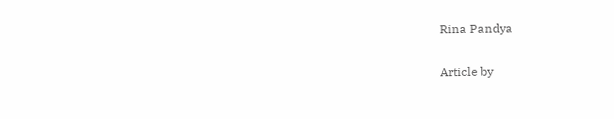Rina Pandya

Article by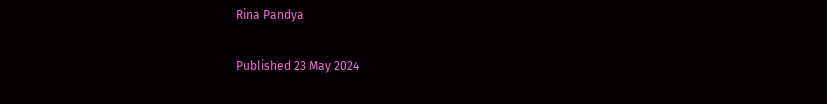Rina Pandya

Published 23 May 2024